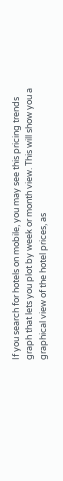If you search for hotels on mobile, you may see this pricing trends graph that lets you plot by week or month view. This will show you a graphical view of the hotel prices, as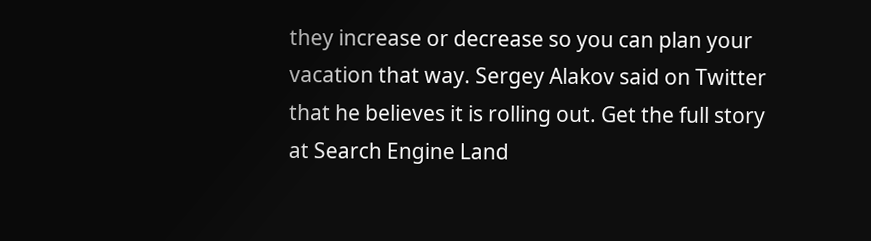they increase or decrease so you can plan your vacation that way. Sergey Alakov said on Twitter that he believes it is rolling out. Get the full story at Search Engine Land